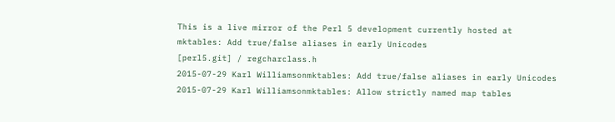This is a live mirror of the Perl 5 development currently hosted at
mktables: Add true/false aliases in early Unicodes
[perl5.git] / regcharclass.h
2015-07-29 Karl Williamsonmktables: Add true/false aliases in early Unicodes
2015-07-29 Karl Williamsonmktables: Allow strictly named map tables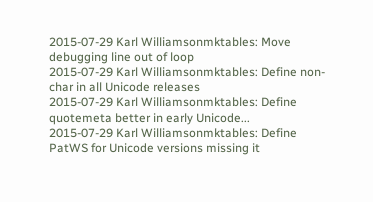2015-07-29 Karl Williamsonmktables: Move debugging line out of loop
2015-07-29 Karl Williamsonmktables: Define non-char in all Unicode releases
2015-07-29 Karl Williamsonmktables: Define quotemeta better in early Unicode...
2015-07-29 Karl Williamsonmktables: Define PatWS for Unicode versions missing it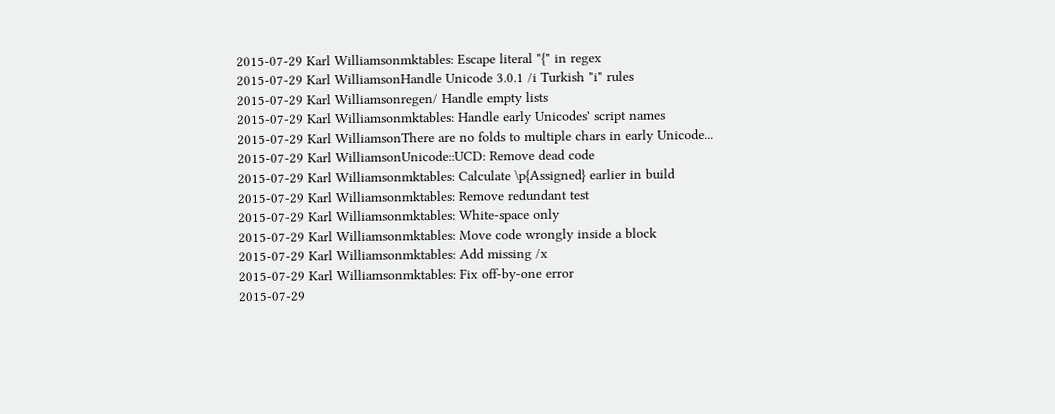2015-07-29 Karl Williamsonmktables: Escape literal "{" in regex
2015-07-29 Karl WilliamsonHandle Unicode 3.0.1 /i Turkish "i" rules
2015-07-29 Karl Williamsonregen/ Handle empty lists
2015-07-29 Karl Williamsonmktables: Handle early Unicodes' script names
2015-07-29 Karl WilliamsonThere are no folds to multiple chars in early Unicode...
2015-07-29 Karl WilliamsonUnicode::UCD: Remove dead code
2015-07-29 Karl Williamsonmktables: Calculate \p{Assigned} earlier in build
2015-07-29 Karl Williamsonmktables: Remove redundant test
2015-07-29 Karl Williamsonmktables: White-space only
2015-07-29 Karl Williamsonmktables: Move code wrongly inside a block
2015-07-29 Karl Williamsonmktables: Add missing /x
2015-07-29 Karl Williamsonmktables: Fix off-by-one error
2015-07-29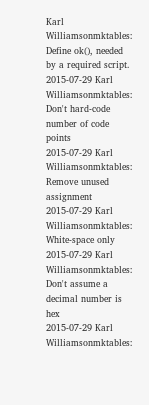Karl Williamsonmktables: Define ok(), needed by a required script.
2015-07-29 Karl Williamsonmktables: Don't hard-code number of code points
2015-07-29 Karl Williamsonmktables: Remove unused assignment
2015-07-29 Karl Williamsonmktables: White-space only
2015-07-29 Karl Williamsonmktables: Don't assume a decimal number is hex
2015-07-29 Karl Williamsonmktables: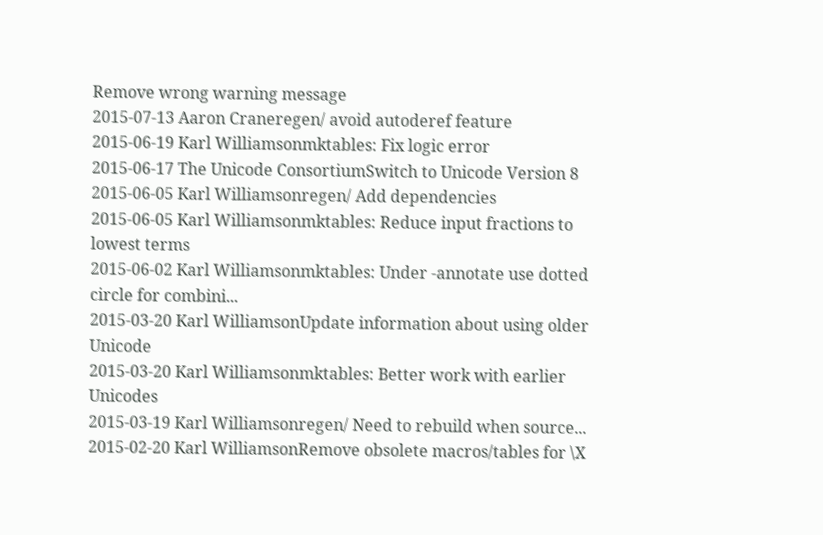Remove wrong warning message
2015-07-13 Aaron Craneregen/ avoid autoderef feature
2015-06-19 Karl Williamsonmktables: Fix logic error
2015-06-17 The Unicode ConsortiumSwitch to Unicode Version 8
2015-06-05 Karl Williamsonregen/ Add dependencies
2015-06-05 Karl Williamsonmktables: Reduce input fractions to lowest terms
2015-06-02 Karl Williamsonmktables: Under -annotate use dotted circle for combini...
2015-03-20 Karl WilliamsonUpdate information about using older Unicode
2015-03-20 Karl Williamsonmktables: Better work with earlier Unicodes
2015-03-19 Karl Williamsonregen/ Need to rebuild when source...
2015-02-20 Karl WilliamsonRemove obsolete macros/tables for \X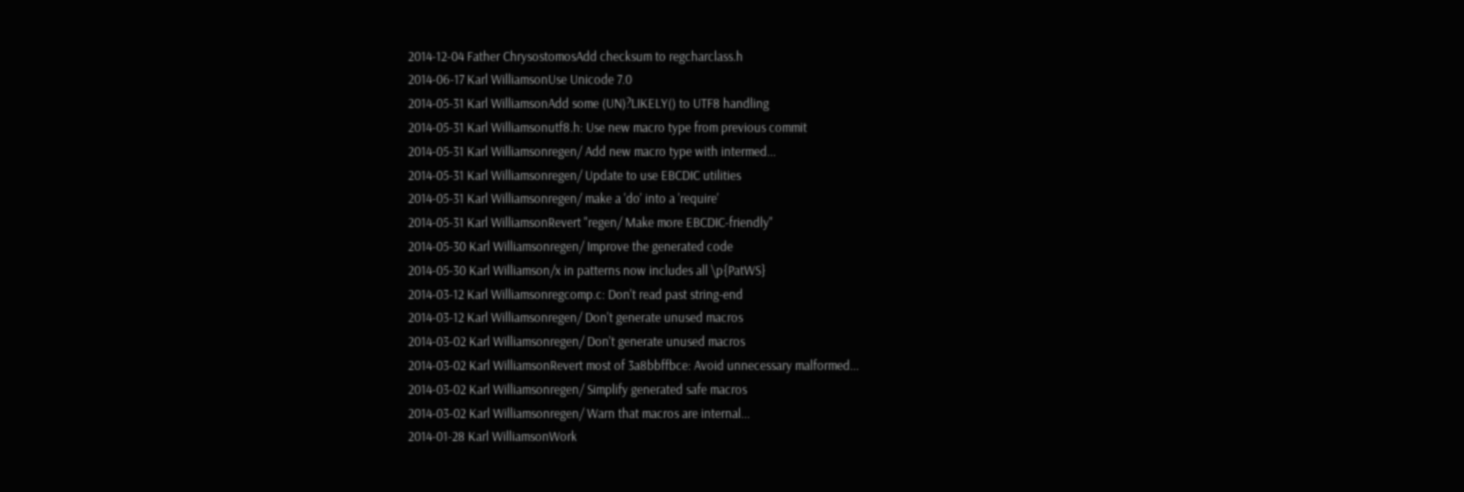2014-12-04 Father ChrysostomosAdd checksum to regcharclass.h
2014-06-17 Karl WilliamsonUse Unicode 7.0
2014-05-31 Karl WilliamsonAdd some (UN)?LIKELY() to UTF8 handling
2014-05-31 Karl Williamsonutf8.h: Use new macro type from previous commit
2014-05-31 Karl Williamsonregen/ Add new macro type with intermed...
2014-05-31 Karl Williamsonregen/ Update to use EBCDIC utilities
2014-05-31 Karl Williamsonregen/ make a 'do' into a 'require'
2014-05-31 Karl WilliamsonRevert "regen/ Make more EBCDIC-friendly"
2014-05-30 Karl Williamsonregen/ Improve the generated code
2014-05-30 Karl Williamson/x in patterns now includes all \p{PatWS}
2014-03-12 Karl Williamsonregcomp.c: Don't read past string-end
2014-03-12 Karl Williamsonregen/ Don't generate unused macros
2014-03-02 Karl Williamsonregen/ Don't generate unused macros
2014-03-02 Karl WilliamsonRevert most of 3a8bbffbce: Avoid unnecessary malformed...
2014-03-02 Karl Williamsonregen/ Simplify generated safe macros
2014-03-02 Karl Williamsonregen/ Warn that macros are internal...
2014-01-28 Karl WilliamsonWork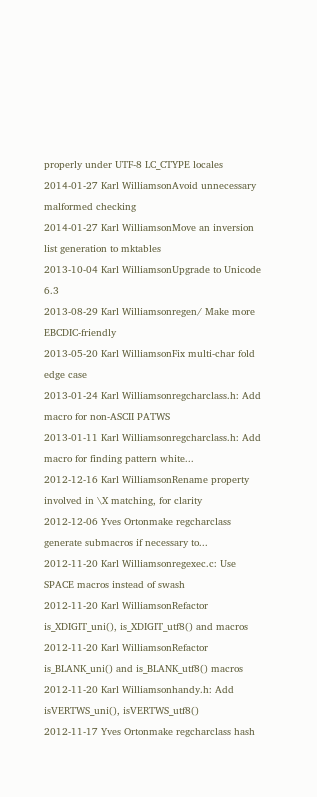properly under UTF-8 LC_CTYPE locales
2014-01-27 Karl WilliamsonAvoid unnecessary malformed checking
2014-01-27 Karl WilliamsonMove an inversion list generation to mktables
2013-10-04 Karl WilliamsonUpgrade to Unicode 6.3
2013-08-29 Karl Williamsonregen/ Make more EBCDIC-friendly
2013-05-20 Karl WilliamsonFix multi-char fold edge case
2013-01-24 Karl Williamsonregcharclass.h: Add macro for non-ASCII PATWS
2013-01-11 Karl Williamsonregcharclass.h: Add macro for finding pattern white...
2012-12-16 Karl WilliamsonRename property involved in \X matching, for clarity
2012-12-06 Yves Ortonmake regcharclass generate submacros if necessary to...
2012-11-20 Karl Williamsonregexec.c: Use SPACE macros instead of swash
2012-11-20 Karl WilliamsonRefactor is_XDIGIT_uni(), is_XDIGIT_utf8() and macros
2012-11-20 Karl WilliamsonRefactor is_BLANK_uni() and is_BLANK_utf8() macros
2012-11-20 Karl Williamsonhandy.h: Add isVERTWS_uni(), isVERTWS_utf8()
2012-11-17 Yves Ortonmake regcharclass hash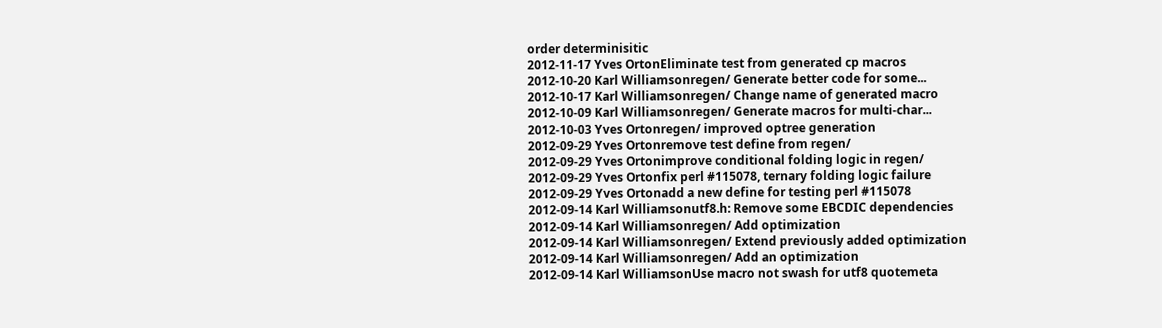order determinisitic
2012-11-17 Yves OrtonEliminate test from generated cp macros
2012-10-20 Karl Williamsonregen/ Generate better code for some...
2012-10-17 Karl Williamsonregen/ Change name of generated macro
2012-10-09 Karl Williamsonregen/ Generate macros for multi-char...
2012-10-03 Yves Ortonregen/ improved optree generation
2012-09-29 Yves Ortonremove test define from regen/
2012-09-29 Yves Ortonimprove conditional folding logic in regen/
2012-09-29 Yves Ortonfix perl #115078, ternary folding logic failure
2012-09-29 Yves Ortonadd a new define for testing perl #115078
2012-09-14 Karl Williamsonutf8.h: Remove some EBCDIC dependencies
2012-09-14 Karl Williamsonregen/ Add optimization
2012-09-14 Karl Williamsonregen/ Extend previously added optimization
2012-09-14 Karl Williamsonregen/ Add an optimization
2012-09-14 Karl WilliamsonUse macro not swash for utf8 quotemeta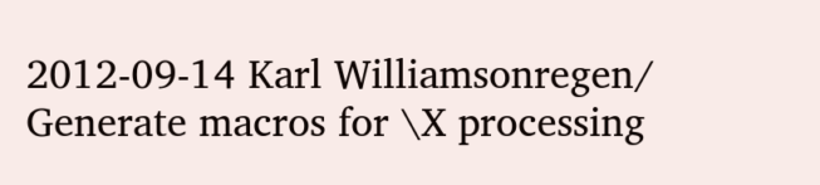2012-09-14 Karl Williamsonregen/ Generate macros for \X processing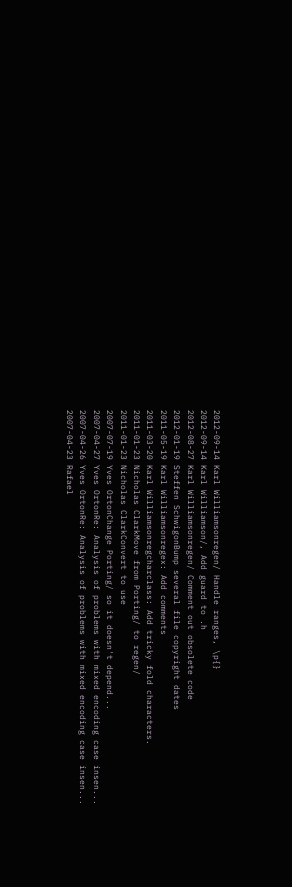2012-09-14 Karl Williamsonregen/ Handle ranges, \p{}
2012-09-14 Karl Williamson/, Add guard to .h
2012-08-27 Karl Williamsonregen/ Comment out obsolete code
2012-01-19 Steffen SchwigonBump several file copyright dates
2011-05-19 Karl Williamsonregex: Add comments
2011-03-20 Karl Williamsonregcharclass: Add tricky fold characters.
2011-01-23 Nicholas ClarkMove from Porting/ to regen/
2011-01-23 Nicholas ClarkConvert to use
2007-07-19 Yves OrtonChange Porting/ so it doesn't depend...
2007-04-27 Yves OrtonRe: Analysis of problems with mixed encoding case insen...
2007-04-26 Yves OrtonRe: Analysis of problems with mixed encoding case insen...
2007-04-23 Rafael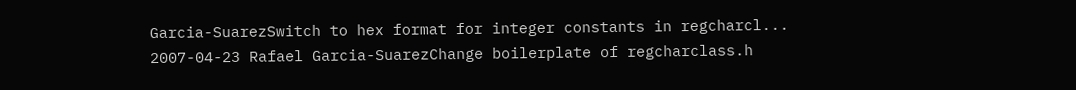Garcia-SuarezSwitch to hex format for integer constants in regcharcl...
2007-04-23 Rafael Garcia-SuarezChange boilerplate of regcharclass.h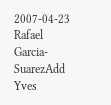2007-04-23 Rafael Garcia-SuarezAdd Yves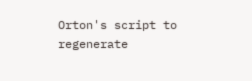Orton's script to regenerate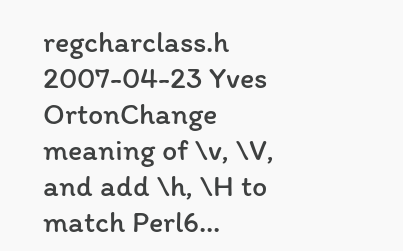regcharclass.h
2007-04-23 Yves OrtonChange meaning of \v, \V, and add \h, \H to match Perl6...